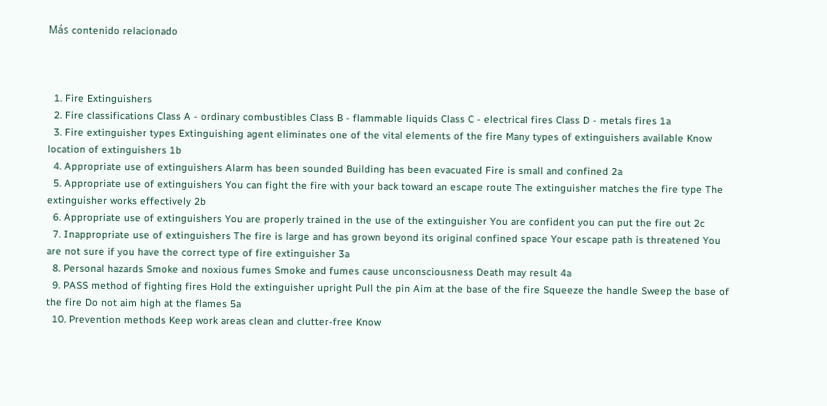Más contenido relacionado



  1. Fire Extinguishers
  2. Fire classifications Class A - ordinary combustibles Class B - flammable liquids Class C - electrical fires Class D - metals fires 1a
  3. Fire extinguisher types Extinguishing agent eliminates one of the vital elements of the fire Many types of extinguishers available Know location of extinguishers 1b
  4. Appropriate use of extinguishers Alarm has been sounded Building has been evacuated Fire is small and confined 2a
  5. Appropriate use of extinguishers You can fight the fire with your back toward an escape route The extinguisher matches the fire type The extinguisher works effectively 2b
  6. Appropriate use of extinguishers You are properly trained in the use of the extinguisher You are confident you can put the fire out 2c
  7. Inappropriate use of extinguishers The fire is large and has grown beyond its original confined space Your escape path is threatened You are not sure if you have the correct type of fire extinguisher 3a
  8. Personal hazards Smoke and noxious fumes Smoke and fumes cause unconsciousness Death may result 4a
  9. PASS method of fighting fires Hold the extinguisher upright Pull the pin Aim at the base of the fire Squeeze the handle Sweep the base of the fire Do not aim high at the flames 5a
  10. Prevention methods Keep work areas clean and clutter-free Know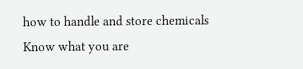how to handle and store chemicals Know what you are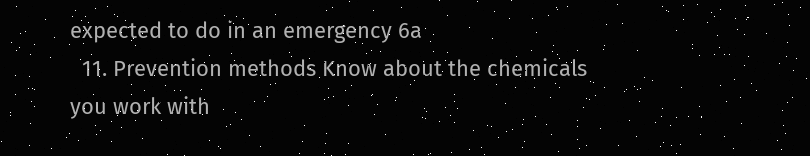expected to do in an emergency 6a
  11. Prevention methods Know about the chemicals you work with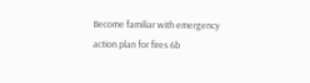Become familiar with emergency action plan for fires 6b